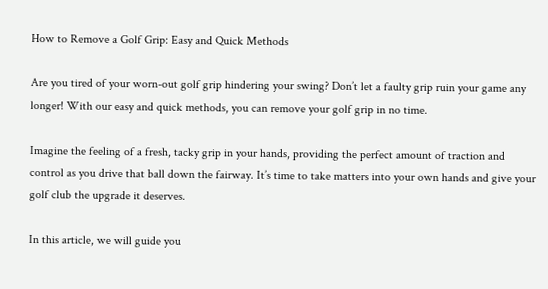How to Remove a Golf Grip: Easy and Quick Methods

Are you tired of your worn-out golf grip hindering your swing? Don’t let a faulty grip ruin your game any longer! With our easy and quick methods, you can remove your golf grip in no time.

Imagine the feeling of a fresh, tacky grip in your hands, providing the perfect amount of traction and control as you drive that ball down the fairway. It’s time to take matters into your own hands and give your golf club the upgrade it deserves.

In this article, we will guide you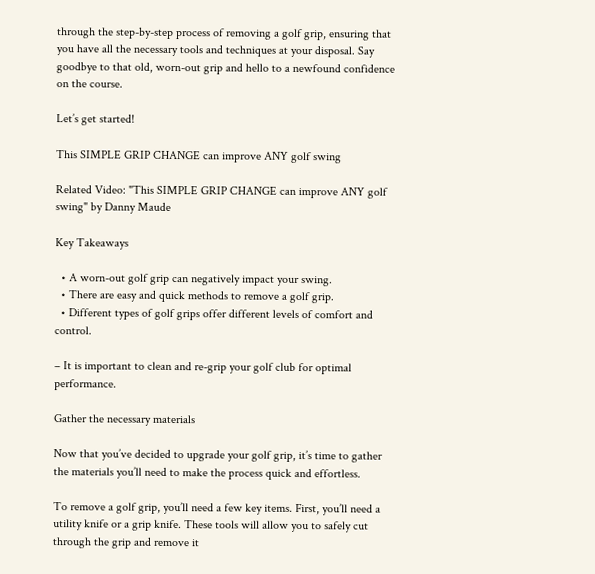through the step-by-step process of removing a golf grip, ensuring that you have all the necessary tools and techniques at your disposal. Say goodbye to that old, worn-out grip and hello to a newfound confidence on the course.

Let’s get started!

This SIMPLE GRIP CHANGE can improve ANY golf swing

Related Video: "This SIMPLE GRIP CHANGE can improve ANY golf swing" by Danny Maude

Key Takeaways

  • A worn-out golf grip can negatively impact your swing.
  • There are easy and quick methods to remove a golf grip.
  • Different types of golf grips offer different levels of comfort and control.

– It is important to clean and re-grip your golf club for optimal performance.

Gather the necessary materials

Now that you’ve decided to upgrade your golf grip, it’s time to gather the materials you’ll need to make the process quick and effortless.

To remove a golf grip, you’ll need a few key items. First, you’ll need a utility knife or a grip knife. These tools will allow you to safely cut through the grip and remove it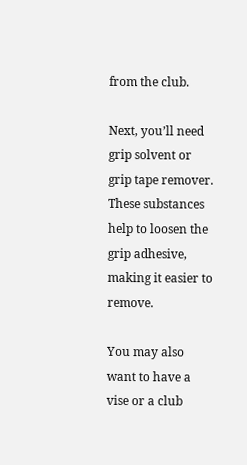from the club.

Next, you’ll need grip solvent or grip tape remover. These substances help to loosen the grip adhesive, making it easier to remove.

You may also want to have a vise or a club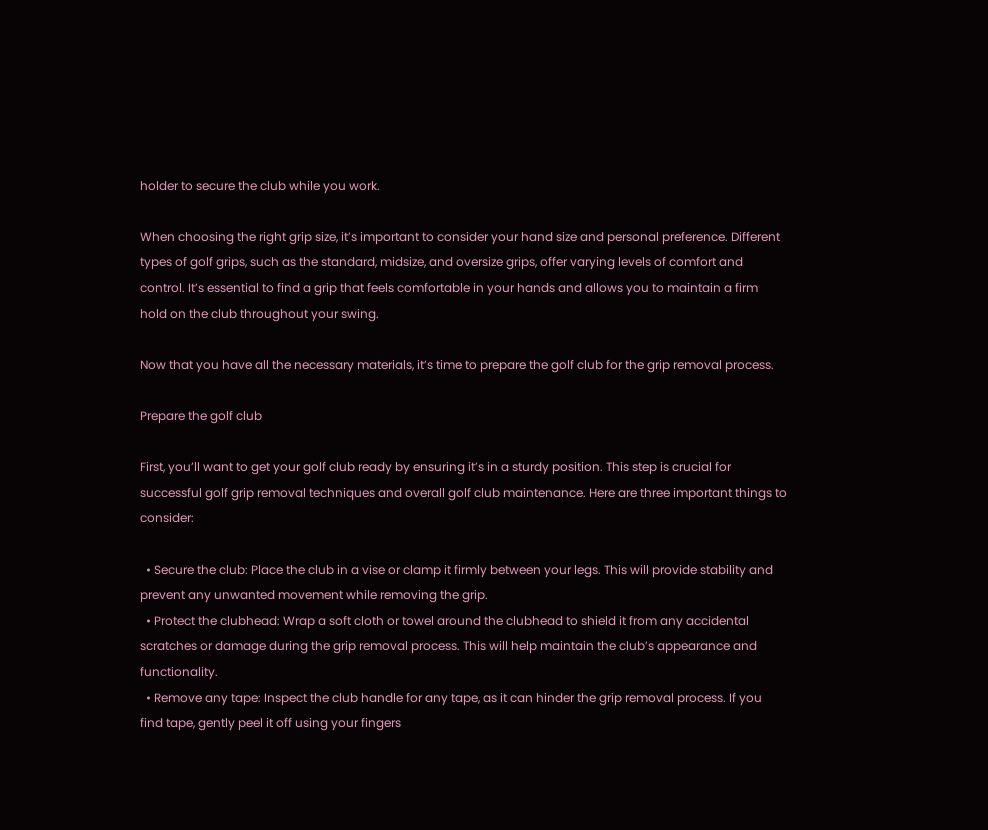holder to secure the club while you work.

When choosing the right grip size, it’s important to consider your hand size and personal preference. Different types of golf grips, such as the standard, midsize, and oversize grips, offer varying levels of comfort and control. It’s essential to find a grip that feels comfortable in your hands and allows you to maintain a firm hold on the club throughout your swing.

Now that you have all the necessary materials, it’s time to prepare the golf club for the grip removal process.

Prepare the golf club

First, you’ll want to get your golf club ready by ensuring it’s in a sturdy position. This step is crucial for successful golf grip removal techniques and overall golf club maintenance. Here are three important things to consider:

  • Secure the club: Place the club in a vise or clamp it firmly between your legs. This will provide stability and prevent any unwanted movement while removing the grip.
  • Protect the clubhead: Wrap a soft cloth or towel around the clubhead to shield it from any accidental scratches or damage during the grip removal process. This will help maintain the club’s appearance and functionality.
  • Remove any tape: Inspect the club handle for any tape, as it can hinder the grip removal process. If you find tape, gently peel it off using your fingers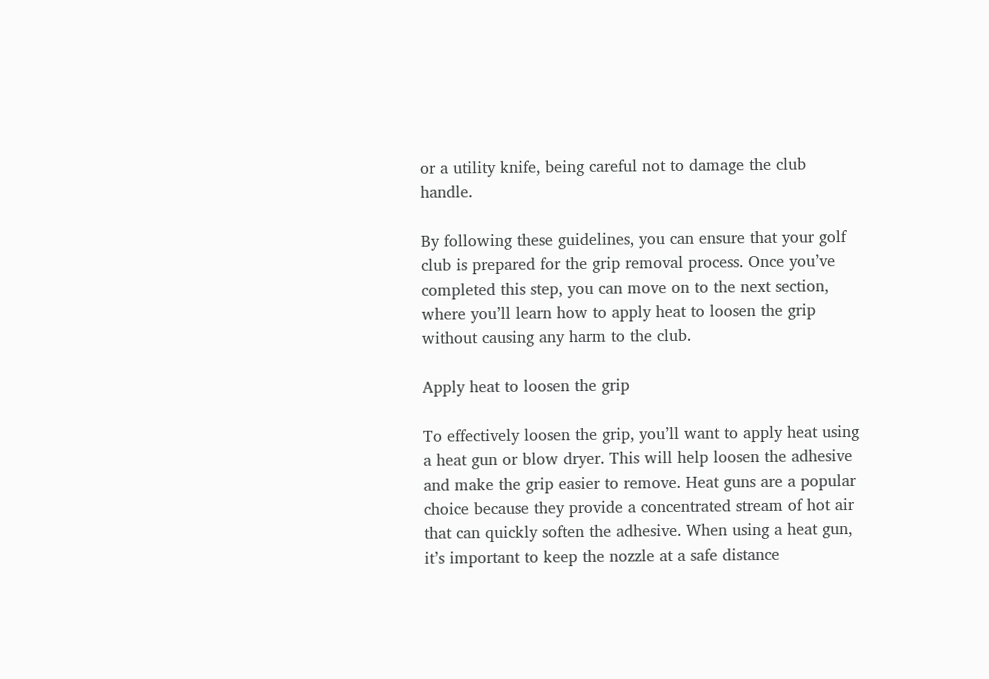or a utility knife, being careful not to damage the club handle.

By following these guidelines, you can ensure that your golf club is prepared for the grip removal process. Once you’ve completed this step, you can move on to the next section, where you’ll learn how to apply heat to loosen the grip without causing any harm to the club.

Apply heat to loosen the grip

To effectively loosen the grip, you’ll want to apply heat using a heat gun or blow dryer. This will help loosen the adhesive and make the grip easier to remove. Heat guns are a popular choice because they provide a concentrated stream of hot air that can quickly soften the adhesive. When using a heat gun, it’s important to keep the nozzle at a safe distance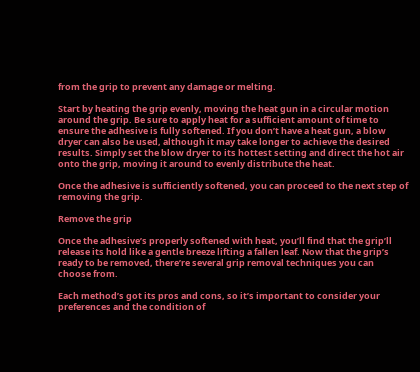from the grip to prevent any damage or melting.

Start by heating the grip evenly, moving the heat gun in a circular motion around the grip. Be sure to apply heat for a sufficient amount of time to ensure the adhesive is fully softened. If you don’t have a heat gun, a blow dryer can also be used, although it may take longer to achieve the desired results. Simply set the blow dryer to its hottest setting and direct the hot air onto the grip, moving it around to evenly distribute the heat.

Once the adhesive is sufficiently softened, you can proceed to the next step of removing the grip.

Remove the grip

Once the adhesive’s properly softened with heat, you’ll find that the grip’ll release its hold like a gentle breeze lifting a fallen leaf. Now that the grip’s ready to be removed, there’re several grip removal techniques you can choose from.

Each method’s got its pros and cons, so it’s important to consider your preferences and the condition of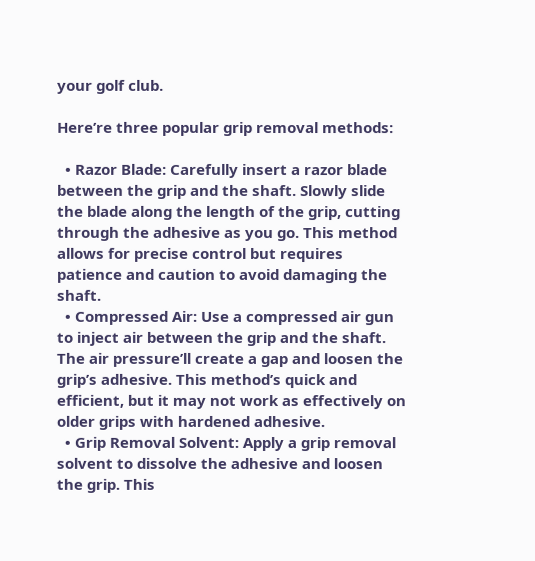your golf club.

Here’re three popular grip removal methods:

  • Razor Blade: Carefully insert a razor blade between the grip and the shaft. Slowly slide the blade along the length of the grip, cutting through the adhesive as you go. This method allows for precise control but requires patience and caution to avoid damaging the shaft.
  • Compressed Air: Use a compressed air gun to inject air between the grip and the shaft. The air pressure’ll create a gap and loosen the grip’s adhesive. This method’s quick and efficient, but it may not work as effectively on older grips with hardened adhesive.
  • Grip Removal Solvent: Apply a grip removal solvent to dissolve the adhesive and loosen the grip. This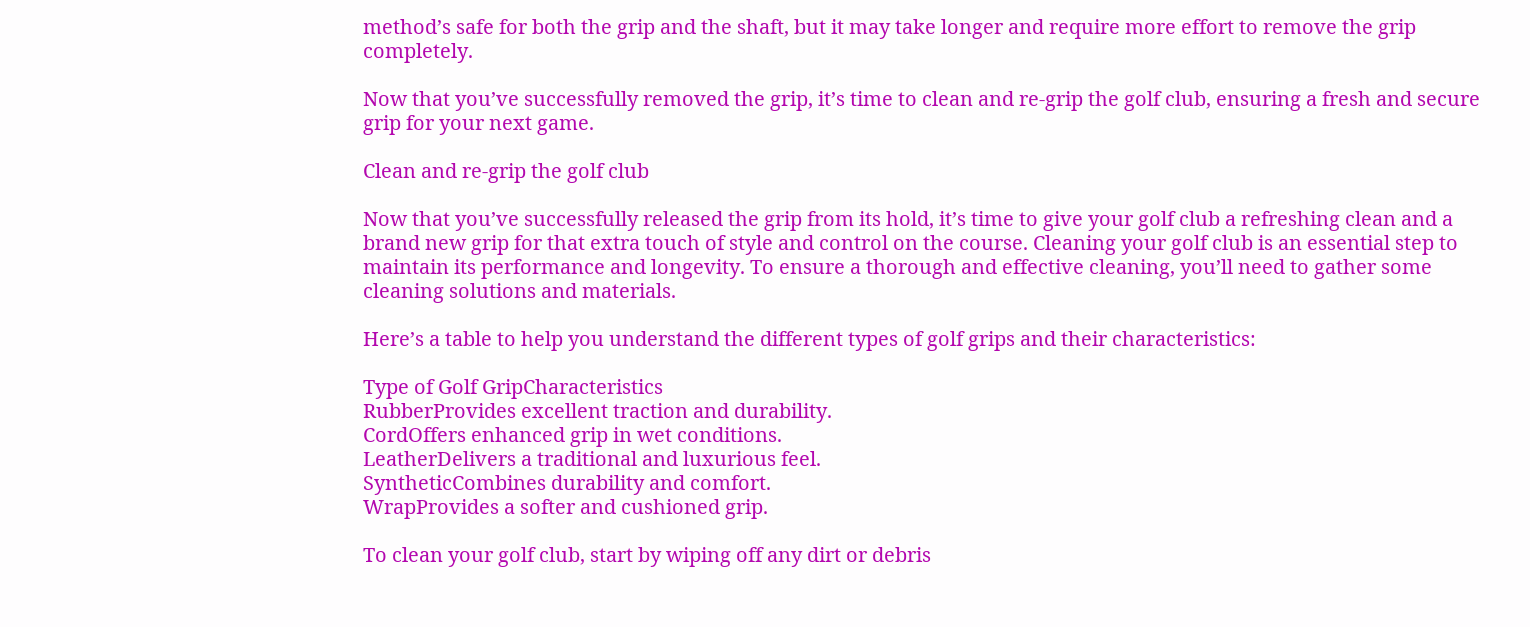method’s safe for both the grip and the shaft, but it may take longer and require more effort to remove the grip completely.

Now that you’ve successfully removed the grip, it’s time to clean and re-grip the golf club, ensuring a fresh and secure grip for your next game.

Clean and re-grip the golf club

Now that you’ve successfully released the grip from its hold, it’s time to give your golf club a refreshing clean and a brand new grip for that extra touch of style and control on the course. Cleaning your golf club is an essential step to maintain its performance and longevity. To ensure a thorough and effective cleaning, you’ll need to gather some cleaning solutions and materials.

Here’s a table to help you understand the different types of golf grips and their characteristics:

Type of Golf GripCharacteristics
RubberProvides excellent traction and durability.
CordOffers enhanced grip in wet conditions.
LeatherDelivers a traditional and luxurious feel.
SyntheticCombines durability and comfort.
WrapProvides a softer and cushioned grip.

To clean your golf club, start by wiping off any dirt or debris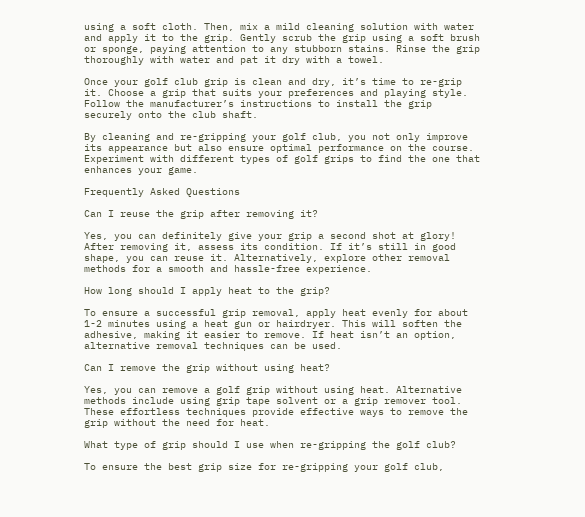using a soft cloth. Then, mix a mild cleaning solution with water and apply it to the grip. Gently scrub the grip using a soft brush or sponge, paying attention to any stubborn stains. Rinse the grip thoroughly with water and pat it dry with a towel.

Once your golf club grip is clean and dry, it’s time to re-grip it. Choose a grip that suits your preferences and playing style. Follow the manufacturer’s instructions to install the grip securely onto the club shaft.

By cleaning and re-gripping your golf club, you not only improve its appearance but also ensure optimal performance on the course. Experiment with different types of golf grips to find the one that enhances your game.

Frequently Asked Questions

Can I reuse the grip after removing it?

Yes, you can definitely give your grip a second shot at glory! After removing it, assess its condition. If it’s still in good shape, you can reuse it. Alternatively, explore other removal methods for a smooth and hassle-free experience.

How long should I apply heat to the grip?

To ensure a successful grip removal, apply heat evenly for about 1-2 minutes using a heat gun or hairdryer. This will soften the adhesive, making it easier to remove. If heat isn’t an option, alternative removal techniques can be used.

Can I remove the grip without using heat?

Yes, you can remove a golf grip without using heat. Alternative methods include using grip tape solvent or a grip remover tool. These effortless techniques provide effective ways to remove the grip without the need for heat.

What type of grip should I use when re-gripping the golf club?

To ensure the best grip size for re-gripping your golf club,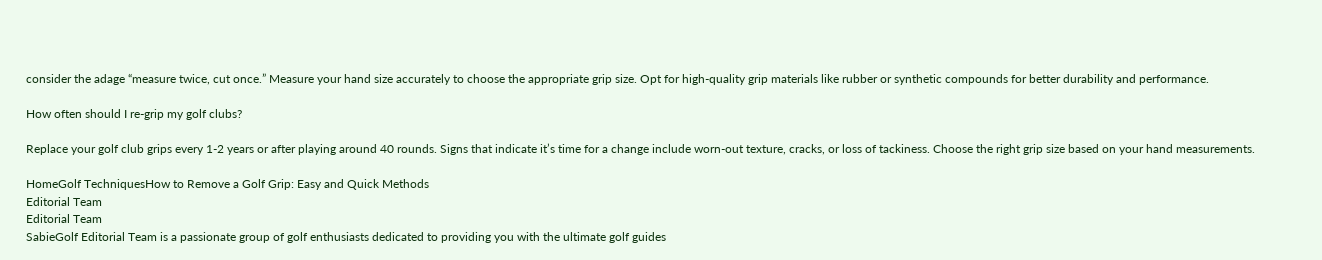consider the adage “measure twice, cut once.” Measure your hand size accurately to choose the appropriate grip size. Opt for high-quality grip materials like rubber or synthetic compounds for better durability and performance.

How often should I re-grip my golf clubs?

Replace your golf club grips every 1-2 years or after playing around 40 rounds. Signs that indicate it’s time for a change include worn-out texture, cracks, or loss of tackiness. Choose the right grip size based on your hand measurements.

HomeGolf TechniquesHow to Remove a Golf Grip: Easy and Quick Methods
Editorial Team
Editorial Team
SabieGolf Editorial Team is a passionate group of golf enthusiasts dedicated to providing you with the ultimate golf guides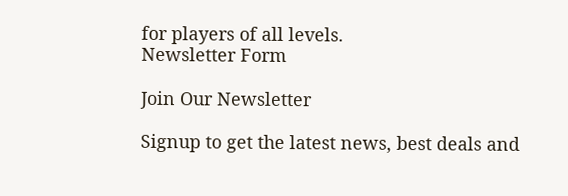for players of all levels.
Newsletter Form

Join Our Newsletter

Signup to get the latest news, best deals and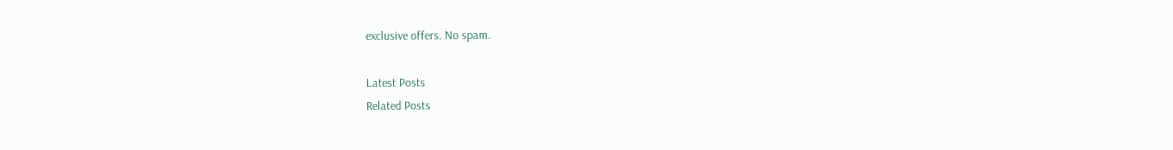exclusive offers. No spam.

Latest Posts
Related Posts